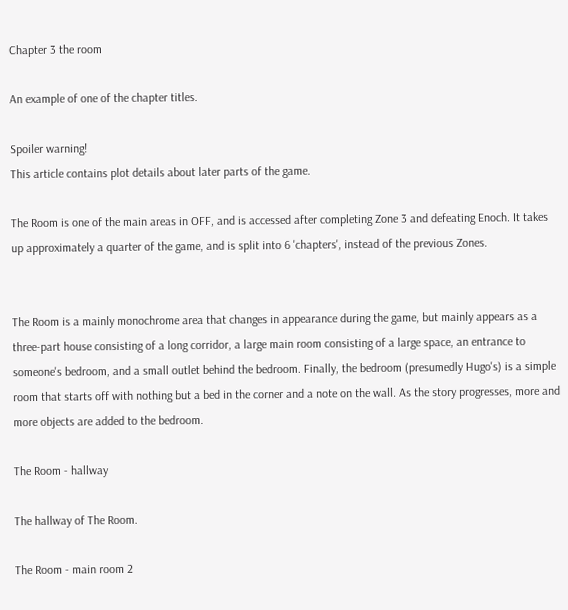Chapter 3 the room

An example of one of the chapter titles.

Spoiler warning!
This article contains plot details about later parts of the game.

The Room is one of the main areas in OFF, and is accessed after completing Zone 3 and defeating Enoch. It takes up approximately a quarter of the game, and is split into 6 'chapters', instead of the previous Zones.


The Room is a mainly monochrome area that changes in appearance during the game, but mainly appears as a three-part house consisting of a long corridor, a large main room consisting of a large space, an entrance to someone's bedroom, and a small outlet behind the bedroom. Finally, the bedroom (presumedly Hugo's) is a simple room that starts off with nothing but a bed in the corner and a note on the wall. As the story progresses, more and more objects are added to the bedroom.

The Room - hallway

The hallway of The Room.

The Room - main room 2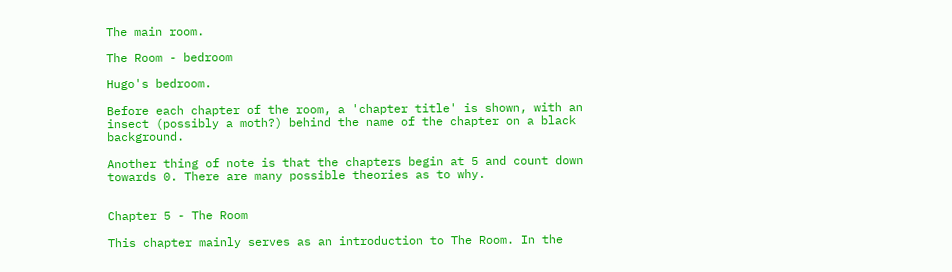The main room.

The Room - bedroom

Hugo's bedroom.

Before each chapter of the room, a 'chapter title' is shown, with an insect (possibly a moth?) behind the name of the chapter on a black background.

Another thing of note is that the chapters begin at 5 and count down towards 0. There are many possible theories as to why.


Chapter 5 - The Room

This chapter mainly serves as an introduction to The Room. In the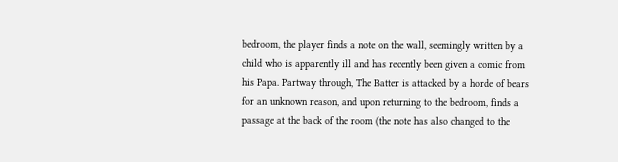bedroom, the player finds a note on the wall, seemingly written by a child who is apparently ill and has recently been given a comic from his Papa. Partway through, The Batter is attacked by a horde of bears for an unknown reason, and upon returning to the bedroom, finds a passage at the back of the room (the note has also changed to the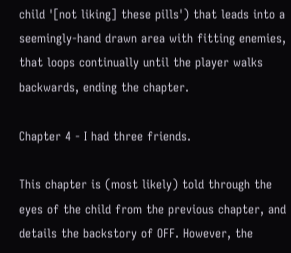child '[not liking] these pills') that leads into a seemingly-hand drawn area with fitting enemies, that loops continually until the player walks backwards, ending the chapter.

Chapter 4 - I had three friends.

This chapter is (most likely) told through the eyes of the child from the previous chapter, and details the backstory of OFF. However, the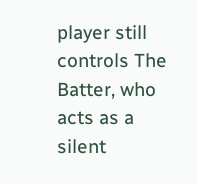player still controls The Batter, who acts as a silent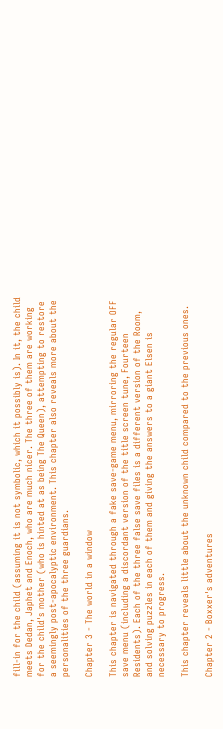fill-in for the child (assuming it is not symbolic, which it possibly is). In it, the child meets Dedan, Japhet and Enoch, who are much nicer. The three of them are working for the child's mother (who is hinted at as being The Queen), attempting to restore a seemingly post-apocalyptic environment. This chapter also reveals more about the personalities of the three guardians.

Chapter 3 - The world in a window

This chapter is navigated through a fake save-game menu, mirroring the regular OFF save menu (including a discordant version of the title screen tune, Fourteen Residents). Each of the three false save files is a different version of the Room, and solving puzzles in each of them and giving the answers to a giant Elsen is necessary to progress.

This chapter reveals little about the unknown child compared to the previous ones.

Chapter 2 - Boxxer's adventures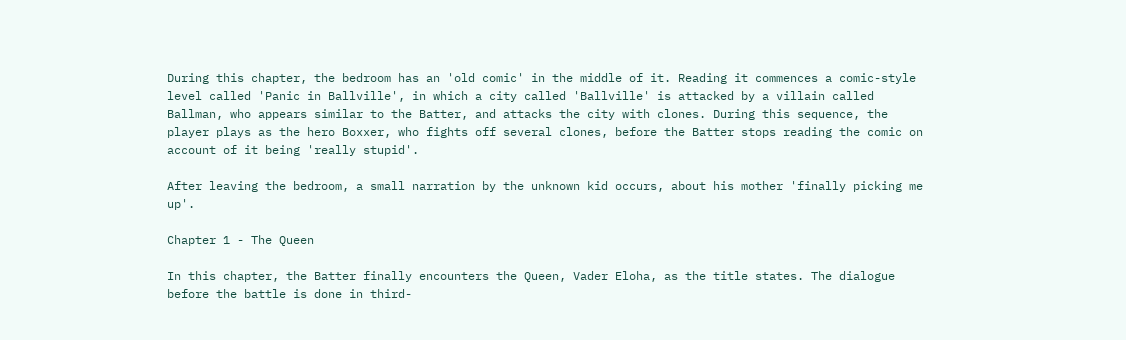During this chapter, the bedroom has an 'old comic' in the middle of it. Reading it commences a comic-style level called 'Panic in Ballville', in which a city called 'Ballville' is attacked by a villain called Ballman, who appears similar to the Batter, and attacks the city with clones. During this sequence, the player plays as the hero Boxxer, who fights off several clones, before the Batter stops reading the comic on account of it being 'really stupid'.

After leaving the bedroom, a small narration by the unknown kid occurs, about his mother 'finally picking me up'.

Chapter 1 - The Queen

In this chapter, the Batter finally encounters the Queen, Vader Eloha, as the title states. The dialogue before the battle is done in third-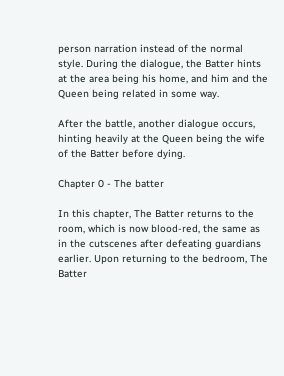person narration instead of the normal style. During the dialogue, the Batter hints at the area being his home, and him and the Queen being related in some way.

After the battle, another dialogue occurs, hinting heavily at the Queen being the wife of the Batter before dying.

Chapter 0 - The batter

In this chapter, The Batter returns to the room, which is now blood-red, the same as in the cutscenes after defeating guardians earlier. Upon returning to the bedroom, The Batter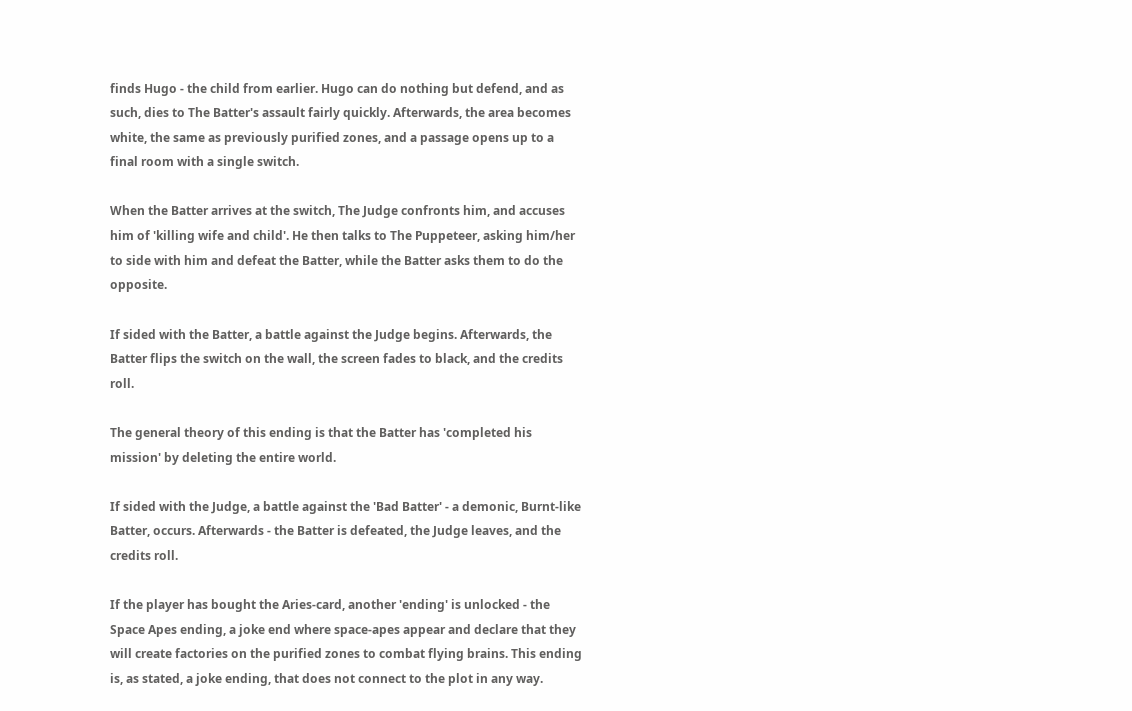finds Hugo - the child from earlier. Hugo can do nothing but defend, and as such, dies to The Batter's assault fairly quickly. Afterwards, the area becomes white, the same as previously purified zones, and a passage opens up to a final room with a single switch.

When the Batter arrives at the switch, The Judge confronts him, and accuses him of 'killing wife and child'. He then talks to The Puppeteer, asking him/her to side with him and defeat the Batter, while the Batter asks them to do the opposite.

If sided with the Batter, a battle against the Judge begins. Afterwards, the Batter flips the switch on the wall, the screen fades to black, and the credits roll.

The general theory of this ending is that the Batter has 'completed his mission' by deleting the entire world.

If sided with the Judge, a battle against the 'Bad Batter' - a demonic, Burnt-like Batter, occurs. Afterwards - the Batter is defeated, the Judge leaves, and the credits roll.

If the player has bought the Aries-card, another 'ending' is unlocked - the Space Apes ending, a joke end where space-apes appear and declare that they will create factories on the purified zones to combat flying brains. This ending is, as stated, a joke ending, that does not connect to the plot in any way.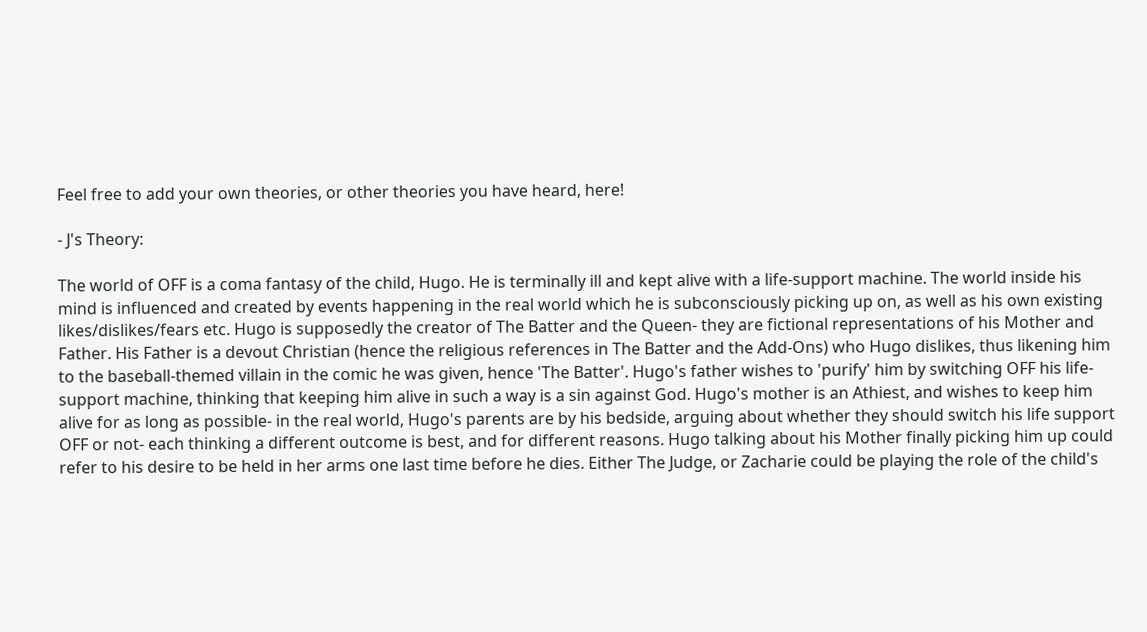Feel free to add your own theories, or other theories you have heard, here!

- J's Theory:

The world of OFF is a coma fantasy of the child, Hugo. He is terminally ill and kept alive with a life-support machine. The world inside his mind is influenced and created by events happening in the real world which he is subconsciously picking up on, as well as his own existing likes/dislikes/fears etc. Hugo is supposedly the creator of The Batter and the Queen- they are fictional representations of his Mother and Father. His Father is a devout Christian (hence the religious references in The Batter and the Add-Ons) who Hugo dislikes, thus likening him to the baseball-themed villain in the comic he was given, hence 'The Batter'. Hugo's father wishes to 'purify' him by switching OFF his life-support machine, thinking that keeping him alive in such a way is a sin against God. Hugo's mother is an Athiest, and wishes to keep him alive for as long as possible- in the real world, Hugo's parents are by his bedside, arguing about whether they should switch his life support OFF or not- each thinking a different outcome is best, and for different reasons. Hugo talking about his Mother finally picking him up could refer to his desire to be held in her arms one last time before he dies. Either The Judge, or Zacharie could be playing the role of the child's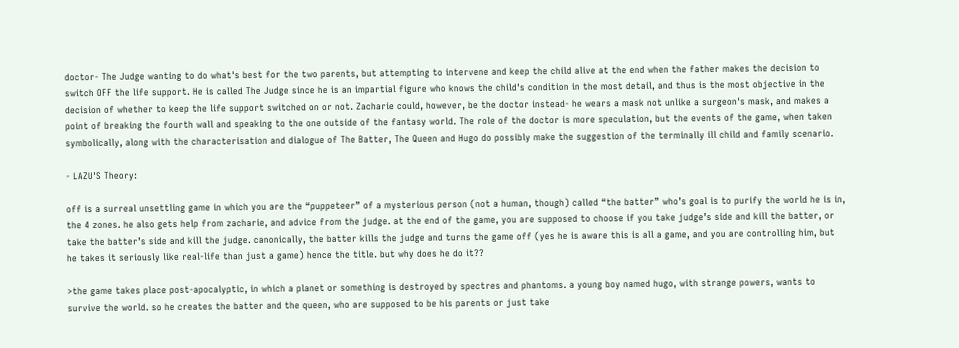doctor- The Judge wanting to do what's best for the two parents, but attempting to intervene and keep the child alive at the end when the father makes the decision to switch OFF the life support. He is called The Judge since he is an impartial figure who knows the child's condition in the most detail, and thus is the most objective in the decision of whether to keep the life support switched on or not. Zacharie could, however, be the doctor instead- he wears a mask not unlike a surgeon's mask, and makes a point of breaking the fourth wall and speaking to the one outside of the fantasy world. The role of the doctor is more speculation, but the events of the game, when taken symbolically, along with the characterisation and dialogue of The Batter, The Queen and Hugo do possibly make the suggestion of the terminally ill child and family scenario.

- LAZU'S Theory:

off is a surreal unsettling game in which you are the “puppeteer” of a mysterious person (not a human, though) called “the batter” who’s goal is to purify the world he is in, the 4 zones. he also gets help from zacharie, and advice from the judge. at the end of the game, you are supposed to choose if you take judge’s side and kill the batter, or take the batter’s side and kill the judge. canonically, the batter kills the judge and turns the game off (yes he is aware this is all a game, and you are controlling him, but he takes it seriously like real-life than just a game) hence the title. but why does he do it??

>the game takes place post-apocalyptic, in which a planet or something is destroyed by spectres and phantoms. a young boy named hugo, with strange powers, wants to survive the world. so he creates the batter and the queen, who are supposed to be his parents or just take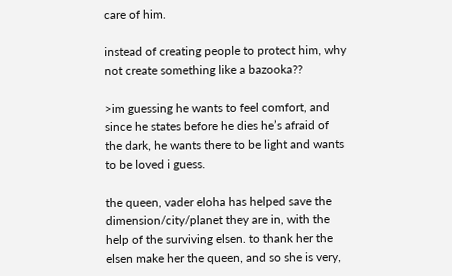care of him.

instead of creating people to protect him, why not create something like a bazooka??

>im guessing he wants to feel comfort, and since he states before he dies he’s afraid of the dark, he wants there to be light and wants to be loved i guess.

the queen, vader eloha has helped save the dimension/city/planet they are in, with the help of the surviving elsen. to thank her the elsen make her the queen, and so she is very,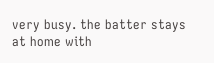very busy. the batter stays at home with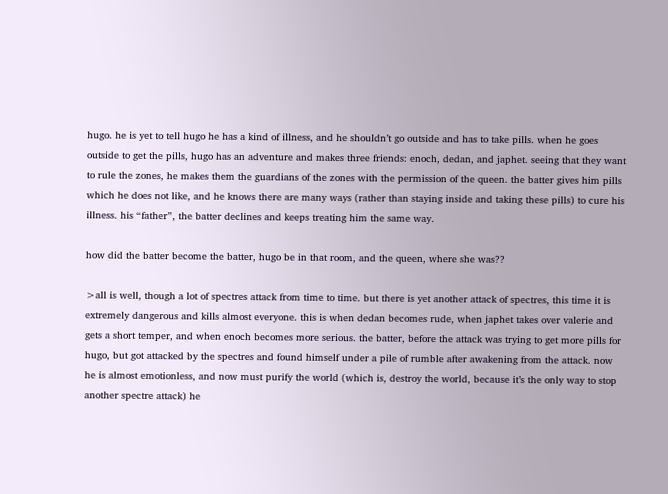hugo. he is yet to tell hugo he has a kind of illness, and he shouldn’t go outside and has to take pills. when he goes outside to get the pills, hugo has an adventure and makes three friends: enoch, dedan, and japhet. seeing that they want to rule the zones, he makes them the guardians of the zones with the permission of the queen. the batter gives him pills which he does not like, and he knows there are many ways (rather than staying inside and taking these pills) to cure his illness. his “father”, the batter declines and keeps treating him the same way.

how did the batter become the batter, hugo be in that room, and the queen, where she was??

>all is well, though a lot of spectres attack from time to time. but there is yet another attack of spectres, this time it is extremely dangerous and kills almost everyone. this is when dedan becomes rude, when japhet takes over valerie and gets a short temper, and when enoch becomes more serious. the batter, before the attack was trying to get more pills for hugo, but got attacked by the spectres and found himself under a pile of rumble after awakening from the attack. now he is almost emotionless, and now must purify the world (which is, destroy the world, because it’s the only way to stop another spectre attack) he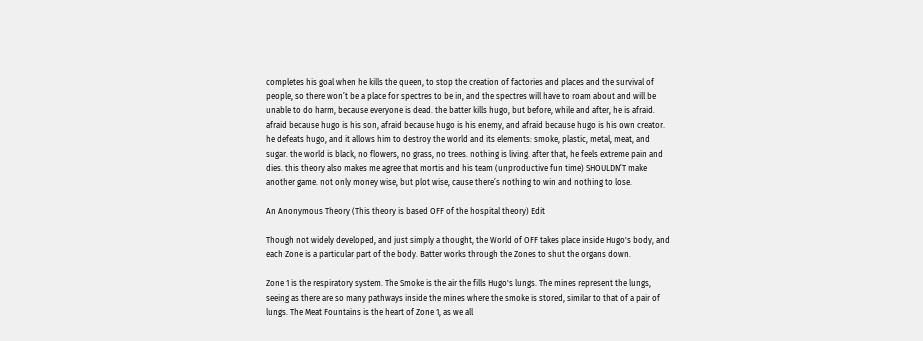completes his goal when he kills the queen, to stop the creation of factories and places and the survival of people, so there won’t be a place for spectres to be in, and the spectres will have to roam about and will be unable to do harm, because everyone is dead. the batter kills hugo, but before, while and after, he is afraid. afraid because hugo is his son, afraid because hugo is his enemy, and afraid because hugo is his own creator. he defeats hugo, and it allows him to destroy the world and its elements: smoke, plastic, metal, meat, and sugar. the world is black, no flowers, no grass, no trees. nothing is living. after that, he feels extreme pain and dies. this theory also makes me agree that mortis and his team (unproductive fun time) SHOULDN’T make another game. not only money wise, but plot wise, cause there’s nothing to win and nothing to lose.

An Anonymous Theory (This theory is based OFF of the hospital theory) Edit

Though not widely developed, and just simply a thought, the World of OFF takes place inside Hugo's body, and each Zone is a particular part of the body. Batter works through the Zones to shut the organs down.

Zone 1 is the respiratory system. The Smoke is the air the fills Hugo's lungs. The mines represent the lungs, seeing as there are so many pathways inside the mines where the smoke is stored, similar to that of a pair of lungs. The Meat Fountains is the heart of Zone 1, as we all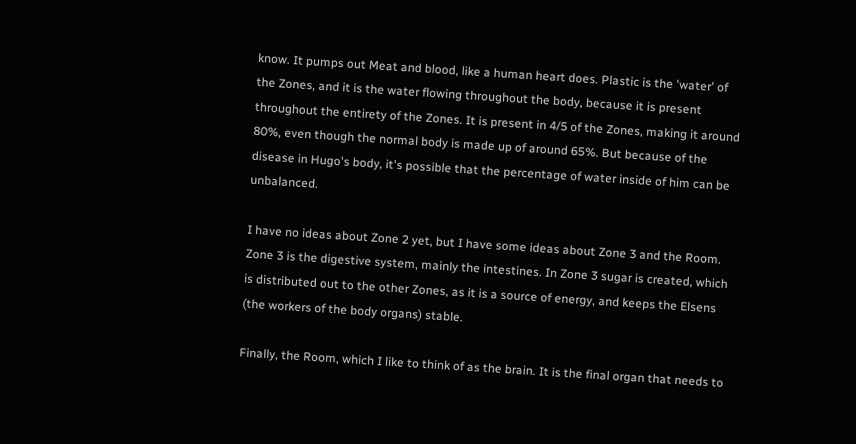know. It pumps out Meat and blood, like a human heart does. Plastic is the 'water' of the Zones, and it is the water flowing throughout the body, because it is present throughout the entirety of the Zones. It is present in 4/5 of the Zones, making it around 80%, even though the normal body is made up of around 65%. But because of the disease in Hugo's body, it's possible that the percentage of water inside of him can be unbalanced.

I have no ideas about Zone 2 yet, but I have some ideas about Zone 3 and the Room. Zone 3 is the digestive system, mainly the intestines. In Zone 3 sugar is created, which is distributed out to the other Zones, as it is a source of energy, and keeps the Elsens (the workers of the body organs) stable.

Finally, the Room, which I like to think of as the brain. It is the final organ that needs to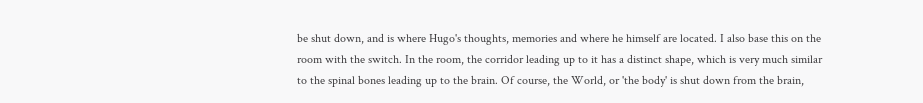be shut down, and is where Hugo's thoughts, memories and where he himself are located. I also base this on the room with the switch. In the room, the corridor leading up to it has a distinct shape, which is very much similar to the spinal bones leading up to the brain. Of course, the World, or 'the body' is shut down from the brain,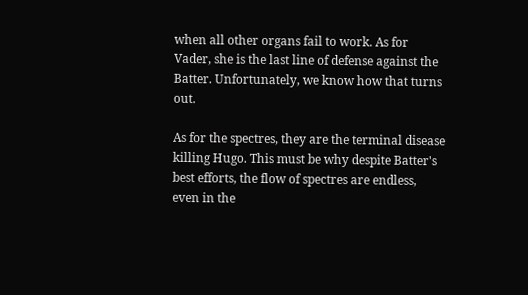when all other organs fail to work. As for Vader, she is the last line of defense against the Batter. Unfortunately, we know how that turns out.

As for the spectres, they are the terminal disease killing Hugo. This must be why despite Batter's best efforts, the flow of spectres are endless, even in the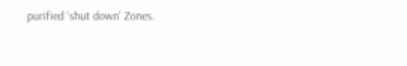purified 'shut down' Zones.